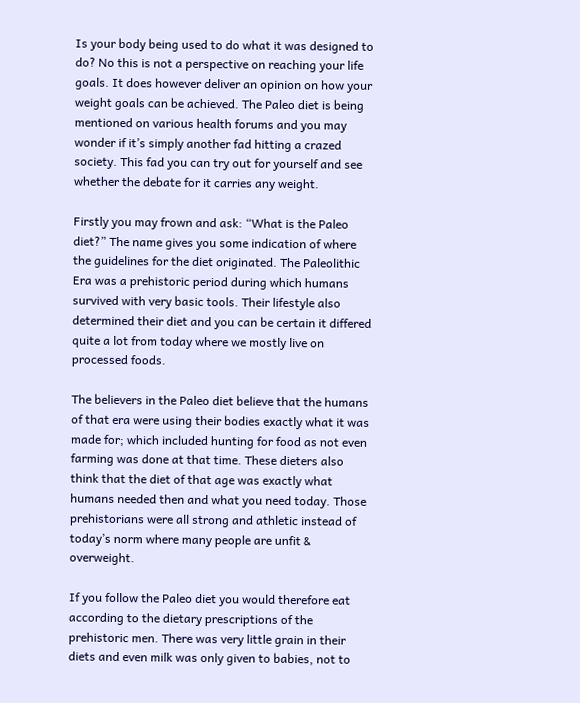Is your body being used to do what it was designed to do? No this is not a perspective on reaching your life goals. It does however deliver an opinion on how your weight goals can be achieved. The Paleo diet is being mentioned on various health forums and you may wonder if it’s simply another fad hitting a crazed society. This fad you can try out for yourself and see whether the debate for it carries any weight.

Firstly you may frown and ask: “What is the Paleo diet?” The name gives you some indication of where the guidelines for the diet originated. The Paleolithic Era was a prehistoric period during which humans survived with very basic tools. Their lifestyle also determined their diet and you can be certain it differed quite a lot from today where we mostly live on processed foods.

The believers in the Paleo diet believe that the humans of that era were using their bodies exactly what it was made for; which included hunting for food as not even farming was done at that time. These dieters also think that the diet of that age was exactly what humans needed then and what you need today. Those prehistorians were all strong and athletic instead of today’s norm where many people are unfit & overweight.

If you follow the Paleo diet you would therefore eat according to the dietary prescriptions of the prehistoric men. There was very little grain in their diets and even milk was only given to babies, not to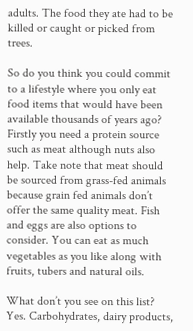adults. The food they ate had to be killed or caught or picked from trees.

So do you think you could commit to a lifestyle where you only eat food items that would have been available thousands of years ago? Firstly you need a protein source such as meat although nuts also help. Take note that meat should be sourced from grass-fed animals because grain fed animals don’t offer the same quality meat. Fish and eggs are also options to consider. You can eat as much vegetables as you like along with fruits, tubers and natural oils.

What don’t you see on this list? Yes. Carbohydrates, dairy products,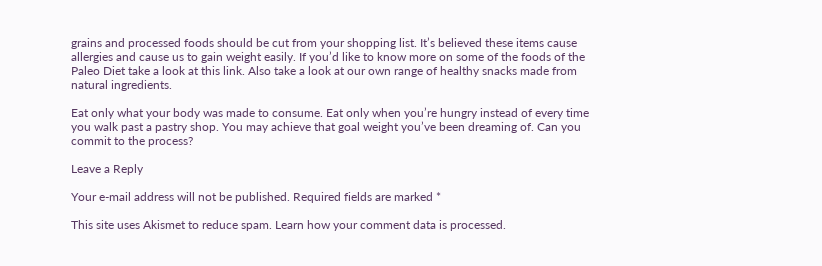grains and processed foods should be cut from your shopping list. It’s believed these items cause allergies and cause us to gain weight easily. If you’d like to know more on some of the foods of the Paleo Diet take a look at this link. Also take a look at our own range of healthy snacks made from natural ingredients.

Eat only what your body was made to consume. Eat only when you’re hungry instead of every time you walk past a pastry shop. You may achieve that goal weight you’ve been dreaming of. Can you commit to the process?

Leave a Reply

Your e-mail address will not be published. Required fields are marked *

This site uses Akismet to reduce spam. Learn how your comment data is processed.